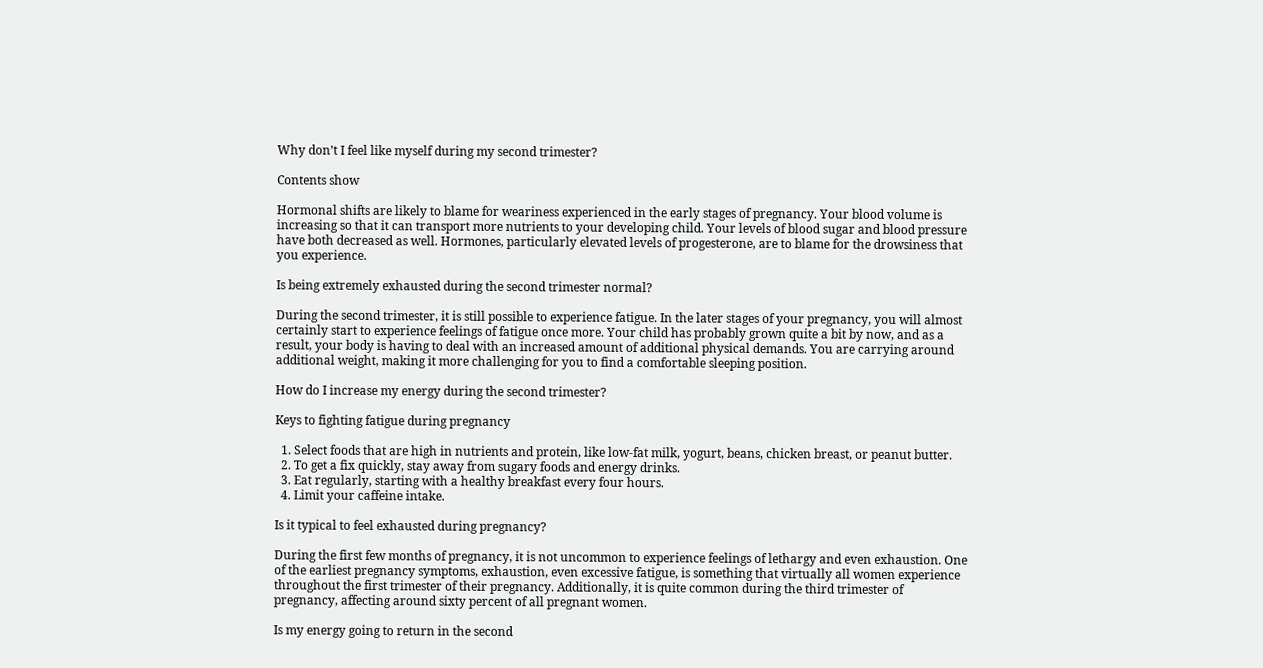Why don’t I feel like myself during my second trimester?

Contents show

Hormonal shifts are likely to blame for weariness experienced in the early stages of pregnancy. Your blood volume is increasing so that it can transport more nutrients to your developing child. Your levels of blood sugar and blood pressure have both decreased as well. Hormones, particularly elevated levels of progesterone, are to blame for the drowsiness that you experience.

Is being extremely exhausted during the second trimester normal?

During the second trimester, it is still possible to experience fatigue. In the later stages of your pregnancy, you will almost certainly start to experience feelings of fatigue once more. Your child has probably grown quite a bit by now, and as a result, your body is having to deal with an increased amount of additional physical demands. You are carrying around additional weight, making it more challenging for you to find a comfortable sleeping position.

How do I increase my energy during the second trimester?

Keys to fighting fatigue during pregnancy

  1. Select foods that are high in nutrients and protein, like low-fat milk, yogurt, beans, chicken breast, or peanut butter.
  2. To get a fix quickly, stay away from sugary foods and energy drinks.
  3. Eat regularly, starting with a healthy breakfast every four hours.
  4. Limit your caffeine intake.

Is it typical to feel exhausted during pregnancy?

During the first few months of pregnancy, it is not uncommon to experience feelings of lethargy and even exhaustion. One of the earliest pregnancy symptoms, exhaustion, even excessive fatigue, is something that virtually all women experience throughout the first trimester of their pregnancy. Additionally, it is quite common during the third trimester of pregnancy, affecting around sixty percent of all pregnant women.

Is my energy going to return in the second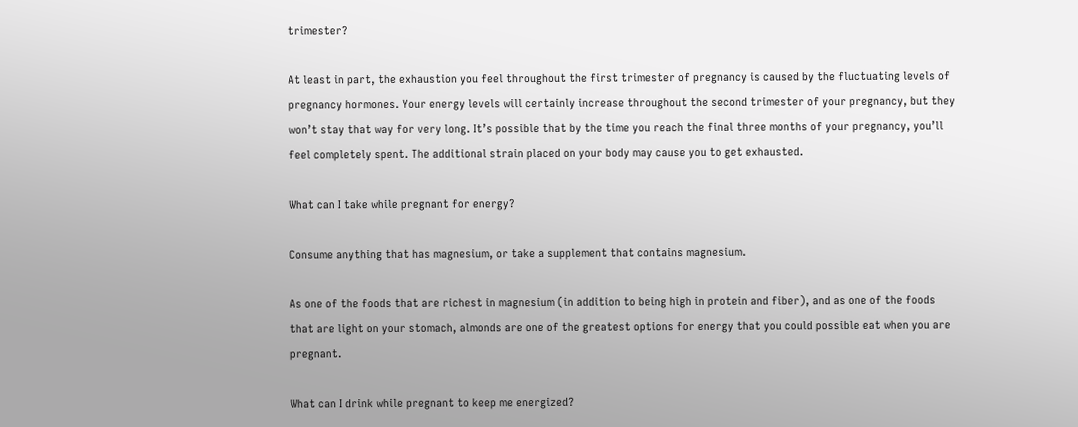trimester?

At least in part, the exhaustion you feel throughout the first trimester of pregnancy is caused by the fluctuating levels of pregnancy hormones. Your energy levels will certainly increase throughout the second trimester of your pregnancy, but they won’t stay that way for very long. It’s possible that by the time you reach the final three months of your pregnancy, you’ll feel completely spent. The additional strain placed on your body may cause you to get exhausted.

What can I take while pregnant for energy?

Consume anything that has magnesium, or take a supplement that contains magnesium.

As one of the foods that are richest in magnesium (in addition to being high in protein and fiber), and as one of the foods that are light on your stomach, almonds are one of the greatest options for energy that you could possible eat when you are pregnant.

What can I drink while pregnant to keep me energized?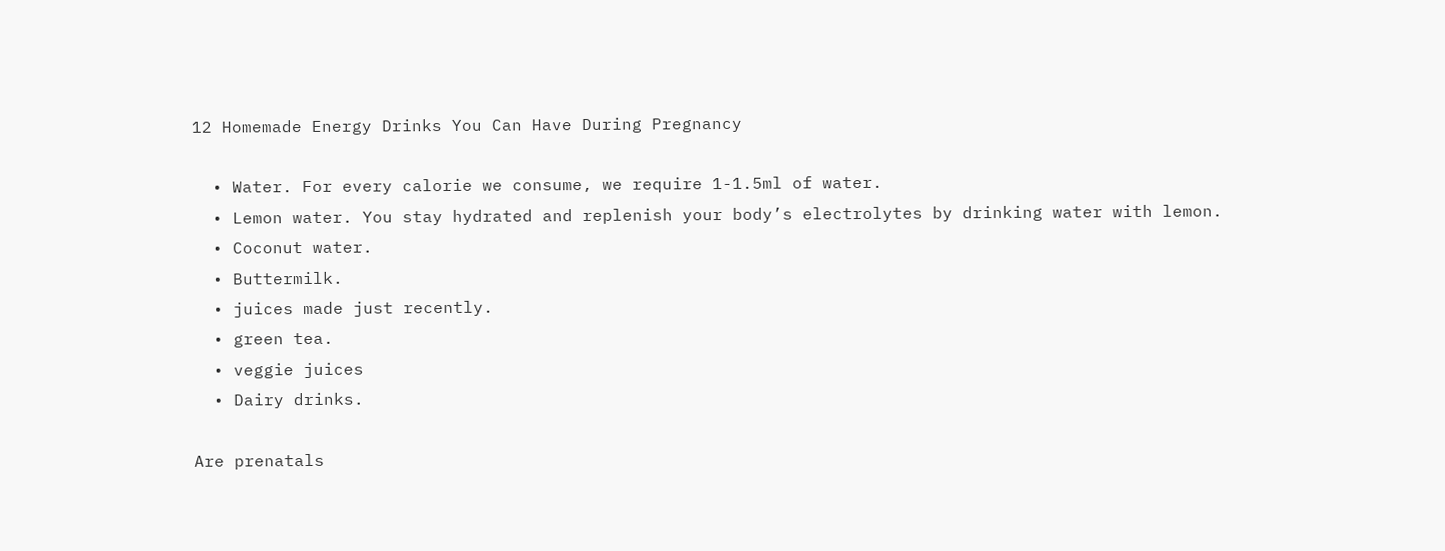12 Homemade Energy Drinks You Can Have During Pregnancy

  • Water. For every calorie we consume, we require 1-1.5ml of water.
  • Lemon water. You stay hydrated and replenish your body’s electrolytes by drinking water with lemon.
  • Coconut water.
  • Buttermilk.
  • juices made just recently.
  • green tea.
  • veggie juices
  • Dairy drinks.

Are prenatals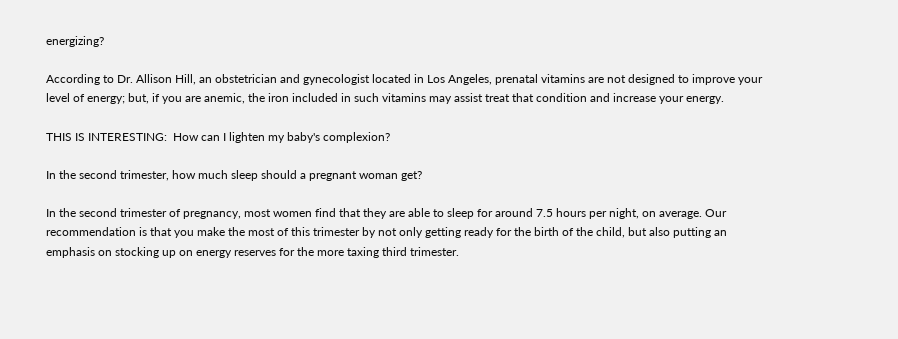energizing?

According to Dr. Allison Hill, an obstetrician and gynecologist located in Los Angeles, prenatal vitamins are not designed to improve your level of energy; but, if you are anemic, the iron included in such vitamins may assist treat that condition and increase your energy.

THIS IS INTERESTING:  How can I lighten my baby's complexion?

In the second trimester, how much sleep should a pregnant woman get?

In the second trimester of pregnancy, most women find that they are able to sleep for around 7.5 hours per night, on average. Our recommendation is that you make the most of this trimester by not only getting ready for the birth of the child, but also putting an emphasis on stocking up on energy reserves for the more taxing third trimester.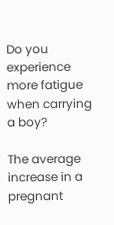Do you experience more fatigue when carrying a boy?

The average increase in a pregnant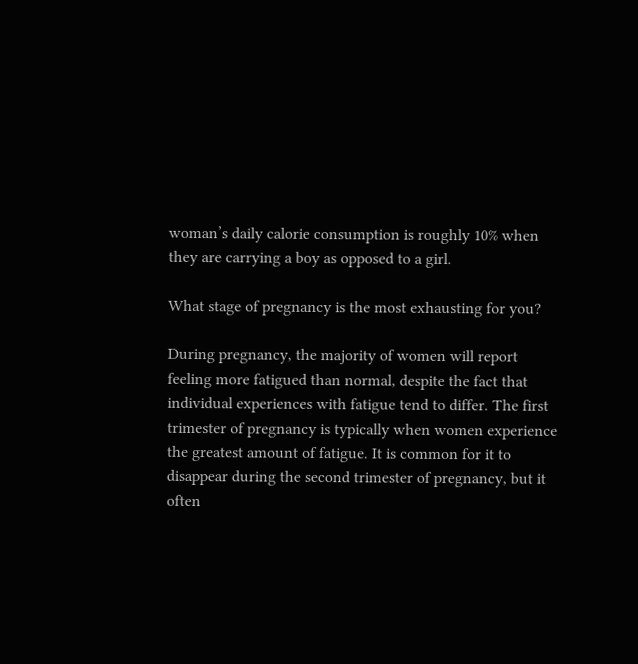woman’s daily calorie consumption is roughly 10% when they are carrying a boy as opposed to a girl.

What stage of pregnancy is the most exhausting for you?

During pregnancy, the majority of women will report feeling more fatigued than normal, despite the fact that individual experiences with fatigue tend to differ. The first trimester of pregnancy is typically when women experience the greatest amount of fatigue. It is common for it to disappear during the second trimester of pregnancy, but it often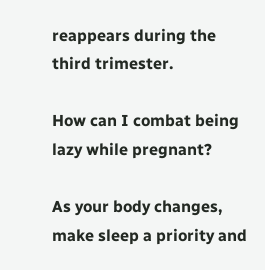reappears during the third trimester.

How can I combat being lazy while pregnant?

As your body changes, make sleep a priority and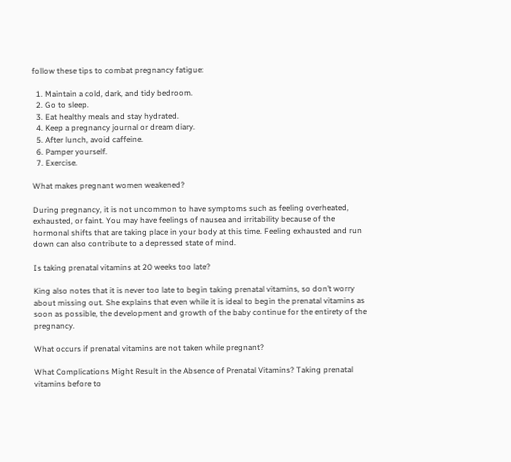follow these tips to combat pregnancy fatigue:

  1. Maintain a cold, dark, and tidy bedroom.
  2. Go to sleep.
  3. Eat healthy meals and stay hydrated.
  4. Keep a pregnancy journal or dream diary.
  5. After lunch, avoid caffeine.
  6. Pamper yourself.
  7. Exercise.

What makes pregnant women weakened?

During pregnancy, it is not uncommon to have symptoms such as feeling overheated, exhausted, or faint. You may have feelings of nausea and irritability because of the hormonal shifts that are taking place in your body at this time. Feeling exhausted and run down can also contribute to a depressed state of mind.

Is taking prenatal vitamins at 20 weeks too late?

King also notes that it is never too late to begin taking prenatal vitamins, so don’t worry about missing out. She explains that even while it is ideal to begin the prenatal vitamins as soon as possible, the development and growth of the baby continue for the entirety of the pregnancy.

What occurs if prenatal vitamins are not taken while pregnant?

What Complications Might Result in the Absence of Prenatal Vitamins? Taking prenatal vitamins before to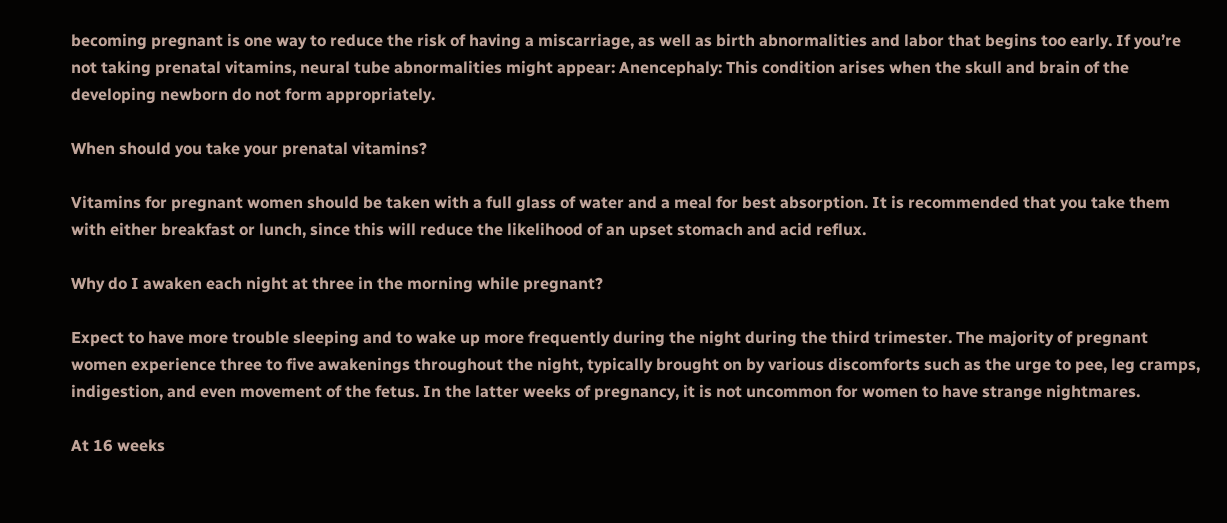becoming pregnant is one way to reduce the risk of having a miscarriage, as well as birth abnormalities and labor that begins too early. If you’re not taking prenatal vitamins, neural tube abnormalities might appear: Anencephaly: This condition arises when the skull and brain of the developing newborn do not form appropriately.

When should you take your prenatal vitamins?

Vitamins for pregnant women should be taken with a full glass of water and a meal for best absorption. It is recommended that you take them with either breakfast or lunch, since this will reduce the likelihood of an upset stomach and acid reflux.

Why do I awaken each night at three in the morning while pregnant?

Expect to have more trouble sleeping and to wake up more frequently during the night during the third trimester. The majority of pregnant women experience three to five awakenings throughout the night, typically brought on by various discomforts such as the urge to pee, leg cramps, indigestion, and even movement of the fetus. In the latter weeks of pregnancy, it is not uncommon for women to have strange nightmares.

At 16 weeks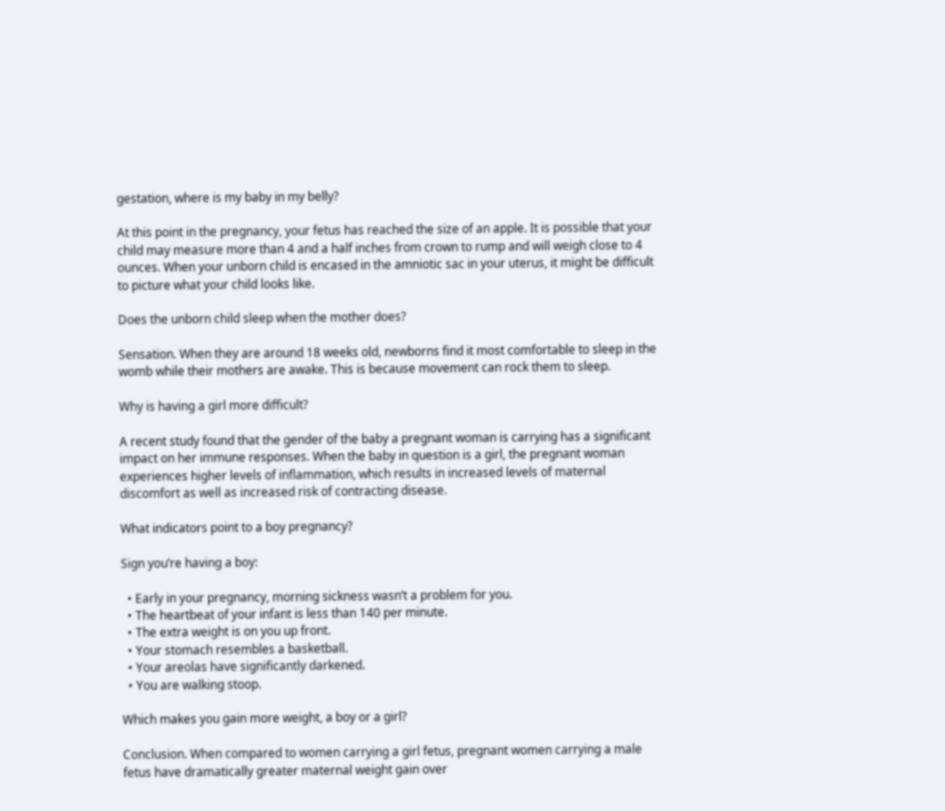gestation, where is my baby in my belly?

At this point in the pregnancy, your fetus has reached the size of an apple. It is possible that your child may measure more than 4 and a half inches from crown to rump and will weigh close to 4 ounces. When your unborn child is encased in the amniotic sac in your uterus, it might be difficult to picture what your child looks like.

Does the unborn child sleep when the mother does?

Sensation. When they are around 18 weeks old, newborns find it most comfortable to sleep in the womb while their mothers are awake. This is because movement can rock them to sleep.

Why is having a girl more difficult?

A recent study found that the gender of the baby a pregnant woman is carrying has a significant impact on her immune responses. When the baby in question is a girl, the pregnant woman experiences higher levels of inflammation, which results in increased levels of maternal discomfort as well as increased risk of contracting disease.

What indicators point to a boy pregnancy?

Sign you’re having a boy:

  • Early in your pregnancy, morning sickness wasn’t a problem for you.
  • The heartbeat of your infant is less than 140 per minute.
  • The extra weight is on you up front.
  • Your stomach resembles a basketball.
  • Your areolas have significantly darkened.
  • You are walking stoop.

Which makes you gain more weight, a boy or a girl?

Conclusion. When compared to women carrying a girl fetus, pregnant women carrying a male fetus have dramatically greater maternal weight gain over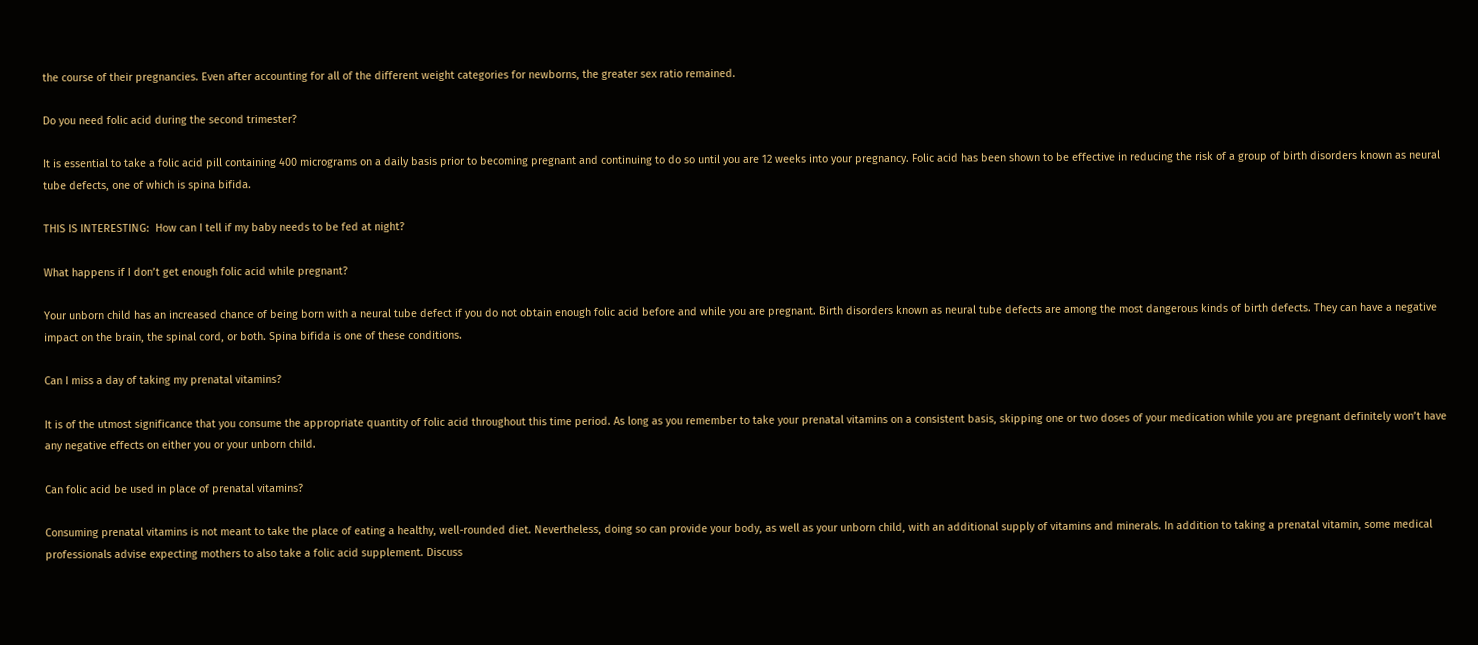the course of their pregnancies. Even after accounting for all of the different weight categories for newborns, the greater sex ratio remained.

Do you need folic acid during the second trimester?

It is essential to take a folic acid pill containing 400 micrograms on a daily basis prior to becoming pregnant and continuing to do so until you are 12 weeks into your pregnancy. Folic acid has been shown to be effective in reducing the risk of a group of birth disorders known as neural tube defects, one of which is spina bifida.

THIS IS INTERESTING:  How can I tell if my baby needs to be fed at night?

What happens if I don’t get enough folic acid while pregnant?

Your unborn child has an increased chance of being born with a neural tube defect if you do not obtain enough folic acid before and while you are pregnant. Birth disorders known as neural tube defects are among the most dangerous kinds of birth defects. They can have a negative impact on the brain, the spinal cord, or both. Spina bifida is one of these conditions.

Can I miss a day of taking my prenatal vitamins?

It is of the utmost significance that you consume the appropriate quantity of folic acid throughout this time period. As long as you remember to take your prenatal vitamins on a consistent basis, skipping one or two doses of your medication while you are pregnant definitely won’t have any negative effects on either you or your unborn child.

Can folic acid be used in place of prenatal vitamins?

Consuming prenatal vitamins is not meant to take the place of eating a healthy, well-rounded diet. Nevertheless, doing so can provide your body, as well as your unborn child, with an additional supply of vitamins and minerals. In addition to taking a prenatal vitamin, some medical professionals advise expecting mothers to also take a folic acid supplement. Discuss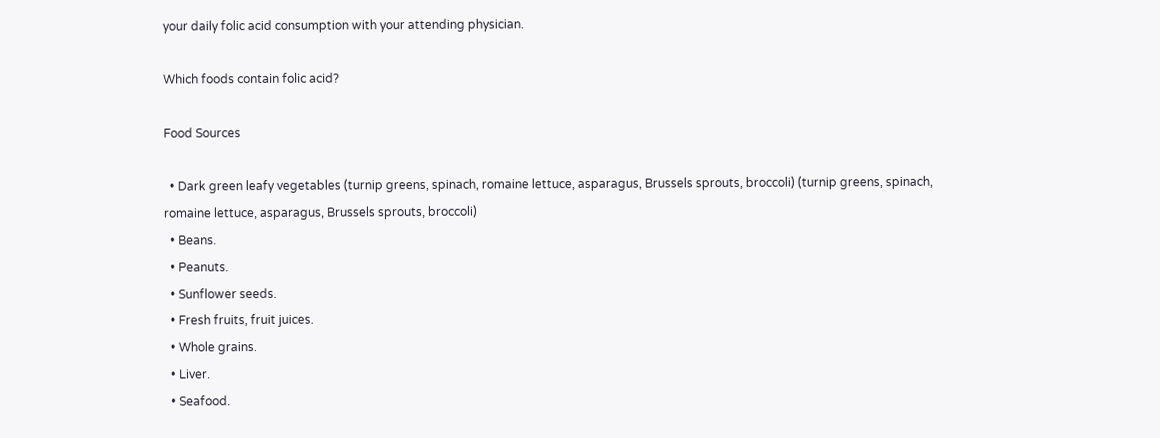your daily folic acid consumption with your attending physician.

Which foods contain folic acid?

Food Sources

  • Dark green leafy vegetables (turnip greens, spinach, romaine lettuce, asparagus, Brussels sprouts, broccoli) (turnip greens, spinach, romaine lettuce, asparagus, Brussels sprouts, broccoli)
  • Beans.
  • Peanuts.
  • Sunflower seeds.
  • Fresh fruits, fruit juices.
  • Whole grains.
  • Liver.
  • Seafood.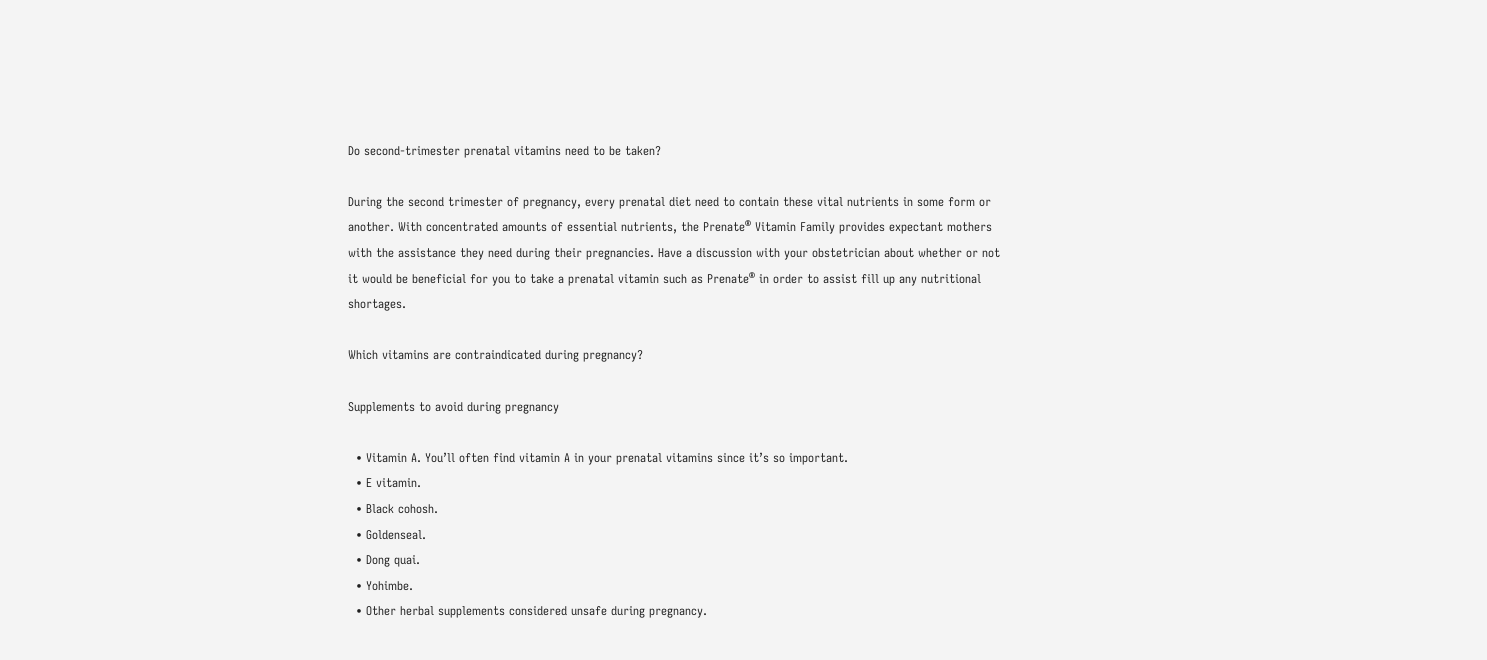Do second-trimester prenatal vitamins need to be taken?

During the second trimester of pregnancy, every prenatal diet need to contain these vital nutrients in some form or another. With concentrated amounts of essential nutrients, the Prenate® Vitamin Family provides expectant mothers with the assistance they need during their pregnancies. Have a discussion with your obstetrician about whether or not it would be beneficial for you to take a prenatal vitamin such as Prenate® in order to assist fill up any nutritional shortages.

Which vitamins are contraindicated during pregnancy?

Supplements to avoid during pregnancy

  • Vitamin A. You’ll often find vitamin A in your prenatal vitamins since it’s so important.
  • E vitamin.
  • Black cohosh.
  • Goldenseal.
  • Dong quai.
  • Yohimbe.
  • Other herbal supplements considered unsafe during pregnancy.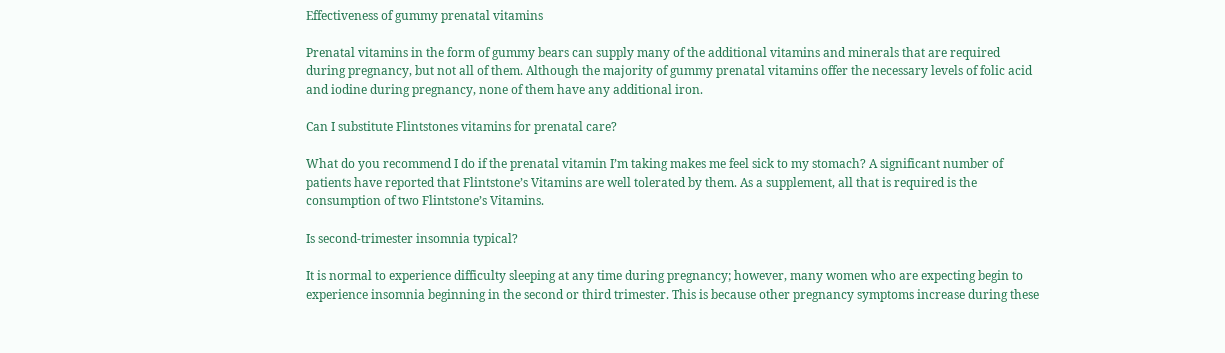Effectiveness of gummy prenatal vitamins

Prenatal vitamins in the form of gummy bears can supply many of the additional vitamins and minerals that are required during pregnancy, but not all of them. Although the majority of gummy prenatal vitamins offer the necessary levels of folic acid and iodine during pregnancy, none of them have any additional iron.

Can I substitute Flintstones vitamins for prenatal care?

What do you recommend I do if the prenatal vitamin I’m taking makes me feel sick to my stomach? A significant number of patients have reported that Flintstone’s Vitamins are well tolerated by them. As a supplement, all that is required is the consumption of two Flintstone’s Vitamins.

Is second-trimester insomnia typical?

It is normal to experience difficulty sleeping at any time during pregnancy; however, many women who are expecting begin to experience insomnia beginning in the second or third trimester. This is because other pregnancy symptoms increase during these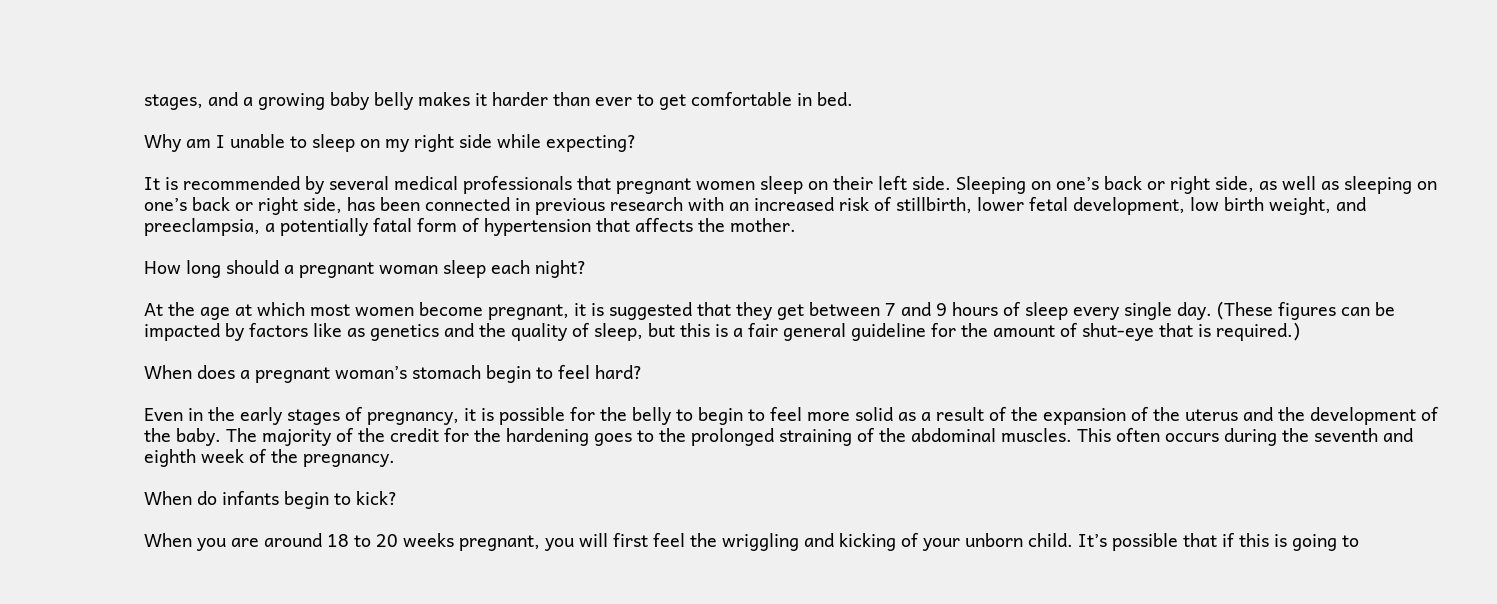stages, and a growing baby belly makes it harder than ever to get comfortable in bed.

Why am I unable to sleep on my right side while expecting?

It is recommended by several medical professionals that pregnant women sleep on their left side. Sleeping on one’s back or right side, as well as sleeping on one’s back or right side, has been connected in previous research with an increased risk of stillbirth, lower fetal development, low birth weight, and preeclampsia, a potentially fatal form of hypertension that affects the mother.

How long should a pregnant woman sleep each night?

At the age at which most women become pregnant, it is suggested that they get between 7 and 9 hours of sleep every single day. (These figures can be impacted by factors like as genetics and the quality of sleep, but this is a fair general guideline for the amount of shut-eye that is required.)

When does a pregnant woman’s stomach begin to feel hard?

Even in the early stages of pregnancy, it is possible for the belly to begin to feel more solid as a result of the expansion of the uterus and the development of the baby. The majority of the credit for the hardening goes to the prolonged straining of the abdominal muscles. This often occurs during the seventh and eighth week of the pregnancy.

When do infants begin to kick?

When you are around 18 to 20 weeks pregnant, you will first feel the wriggling and kicking of your unborn child. It’s possible that if this is going to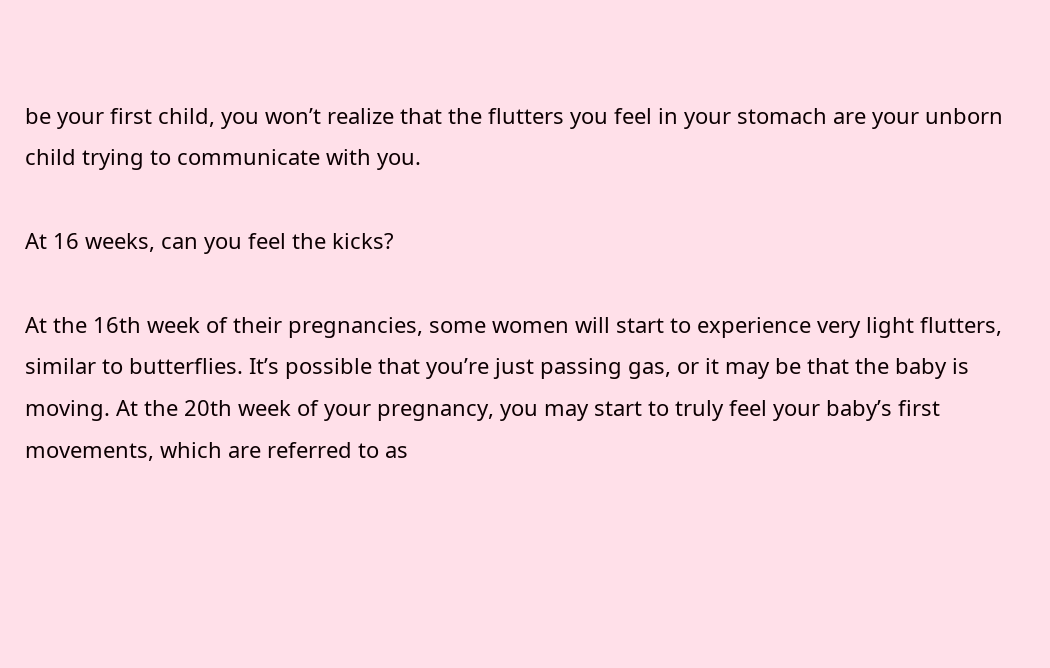be your first child, you won’t realize that the flutters you feel in your stomach are your unborn child trying to communicate with you.

At 16 weeks, can you feel the kicks?

At the 16th week of their pregnancies, some women will start to experience very light flutters, similar to butterflies. It’s possible that you’re just passing gas, or it may be that the baby is moving. At the 20th week of your pregnancy, you may start to truly feel your baby’s first movements, which are referred to as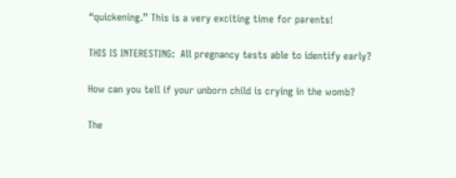“quickening.” This is a very exciting time for parents!

THIS IS INTERESTING:  All pregnancy tests able to identify early?

How can you tell if your unborn child is crying in the womb?

The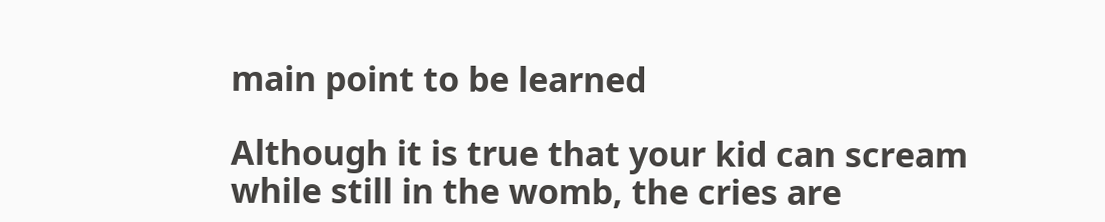main point to be learned

Although it is true that your kid can scream while still in the womb, the cries are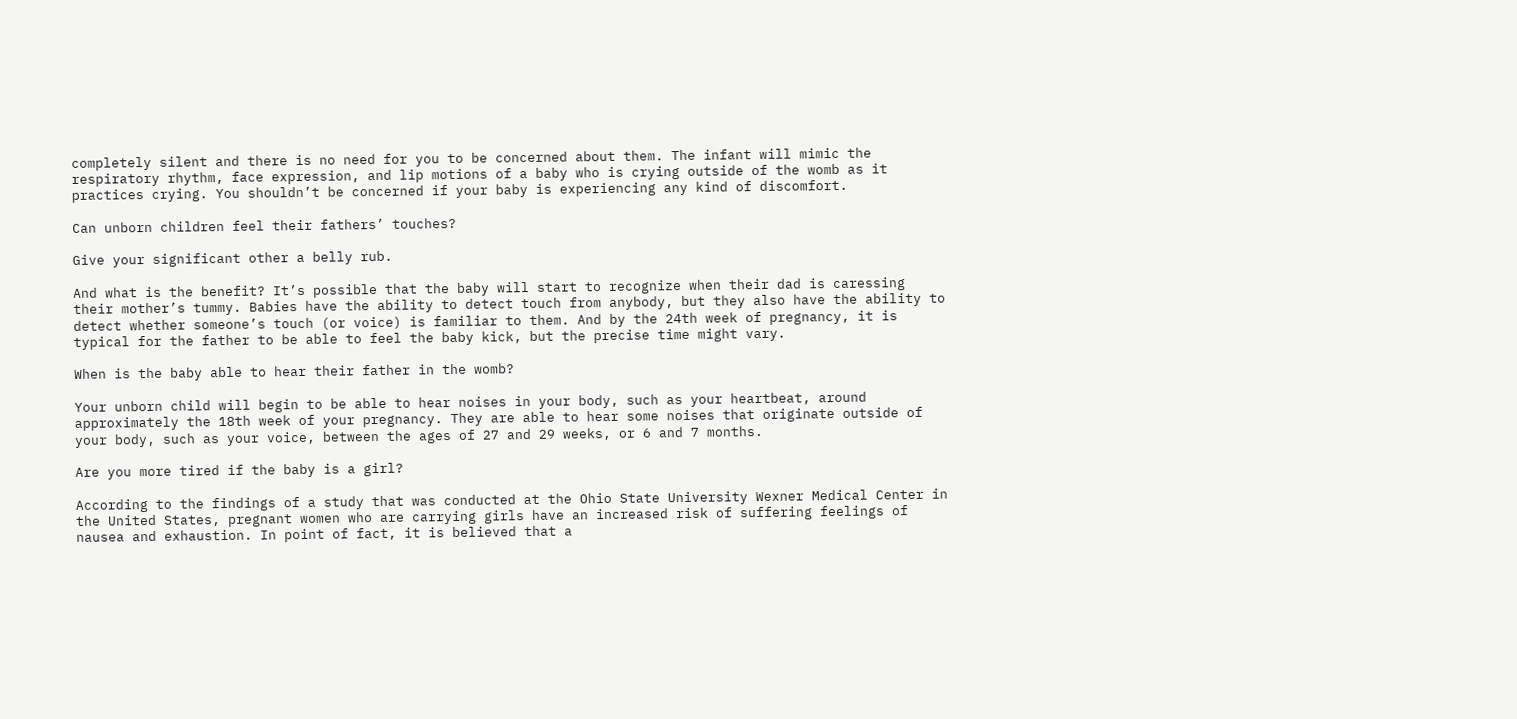completely silent and there is no need for you to be concerned about them. The infant will mimic the respiratory rhythm, face expression, and lip motions of a baby who is crying outside of the womb as it practices crying. You shouldn’t be concerned if your baby is experiencing any kind of discomfort.

Can unborn children feel their fathers’ touches?

Give your significant other a belly rub.

And what is the benefit? It’s possible that the baby will start to recognize when their dad is caressing their mother’s tummy. Babies have the ability to detect touch from anybody, but they also have the ability to detect whether someone’s touch (or voice) is familiar to them. And by the 24th week of pregnancy, it is typical for the father to be able to feel the baby kick, but the precise time might vary.

When is the baby able to hear their father in the womb?

Your unborn child will begin to be able to hear noises in your body, such as your heartbeat, around approximately the 18th week of your pregnancy. They are able to hear some noises that originate outside of your body, such as your voice, between the ages of 27 and 29 weeks, or 6 and 7 months.

Are you more tired if the baby is a girl?

According to the findings of a study that was conducted at the Ohio State University Wexner Medical Center in the United States, pregnant women who are carrying girls have an increased risk of suffering feelings of nausea and exhaustion. In point of fact, it is believed that a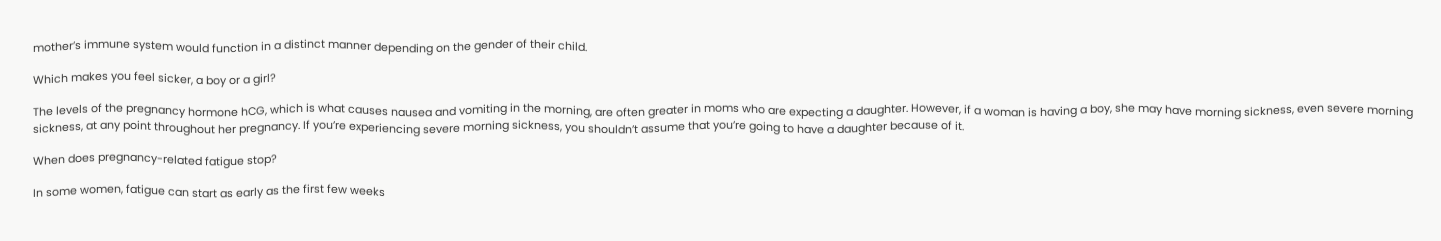mother’s immune system would function in a distinct manner depending on the gender of their child.

Which makes you feel sicker, a boy or a girl?

The levels of the pregnancy hormone hCG, which is what causes nausea and vomiting in the morning, are often greater in moms who are expecting a daughter. However, if a woman is having a boy, she may have morning sickness, even severe morning sickness, at any point throughout her pregnancy. If you’re experiencing severe morning sickness, you shouldn’t assume that you’re going to have a daughter because of it.

When does pregnancy-related fatigue stop?

In some women, fatigue can start as early as the first few weeks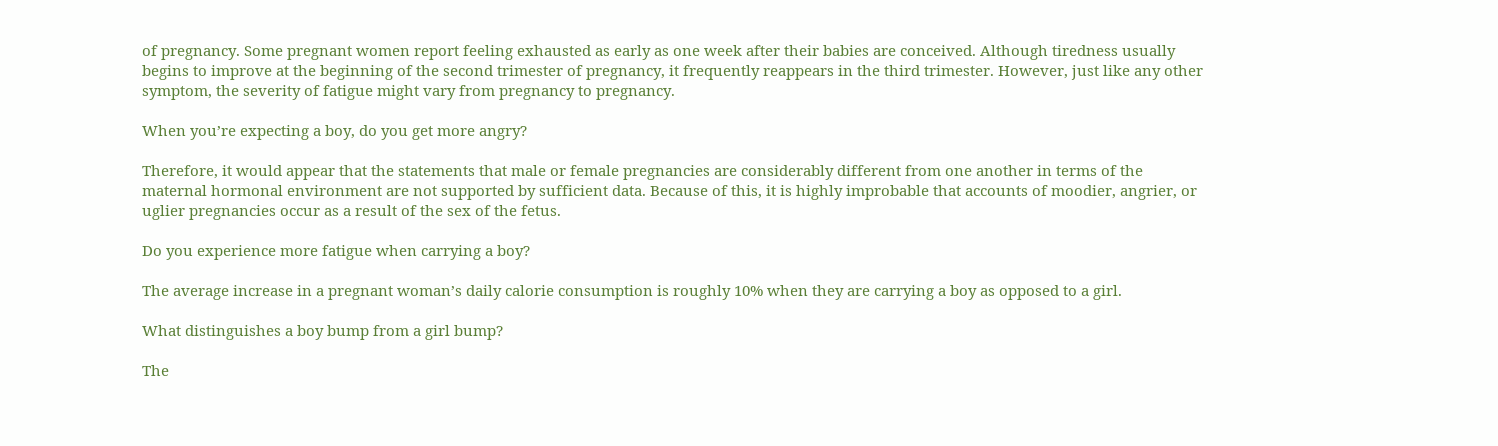of pregnancy. Some pregnant women report feeling exhausted as early as one week after their babies are conceived. Although tiredness usually begins to improve at the beginning of the second trimester of pregnancy, it frequently reappears in the third trimester. However, just like any other symptom, the severity of fatigue might vary from pregnancy to pregnancy.

When you’re expecting a boy, do you get more angry?

Therefore, it would appear that the statements that male or female pregnancies are considerably different from one another in terms of the maternal hormonal environment are not supported by sufficient data. Because of this, it is highly improbable that accounts of moodier, angrier, or uglier pregnancies occur as a result of the sex of the fetus.

Do you experience more fatigue when carrying a boy?

The average increase in a pregnant woman’s daily calorie consumption is roughly 10% when they are carrying a boy as opposed to a girl.

What distinguishes a boy bump from a girl bump?

The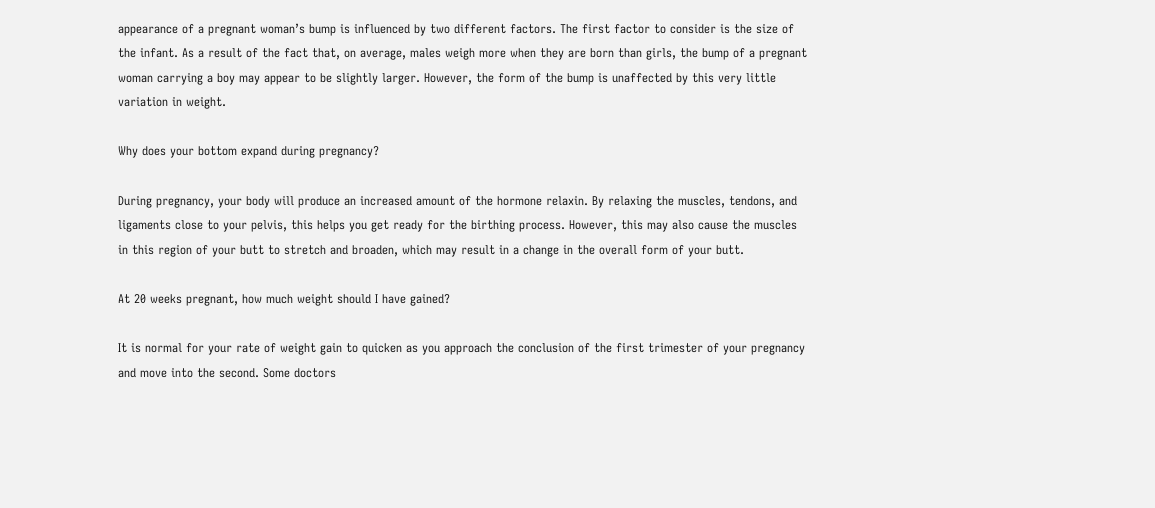appearance of a pregnant woman’s bump is influenced by two different factors. The first factor to consider is the size of the infant. As a result of the fact that, on average, males weigh more when they are born than girls, the bump of a pregnant woman carrying a boy may appear to be slightly larger. However, the form of the bump is unaffected by this very little variation in weight.

Why does your bottom expand during pregnancy?

During pregnancy, your body will produce an increased amount of the hormone relaxin. By relaxing the muscles, tendons, and ligaments close to your pelvis, this helps you get ready for the birthing process. However, this may also cause the muscles in this region of your butt to stretch and broaden, which may result in a change in the overall form of your butt.

At 20 weeks pregnant, how much weight should I have gained?

It is normal for your rate of weight gain to quicken as you approach the conclusion of the first trimester of your pregnancy and move into the second. Some doctors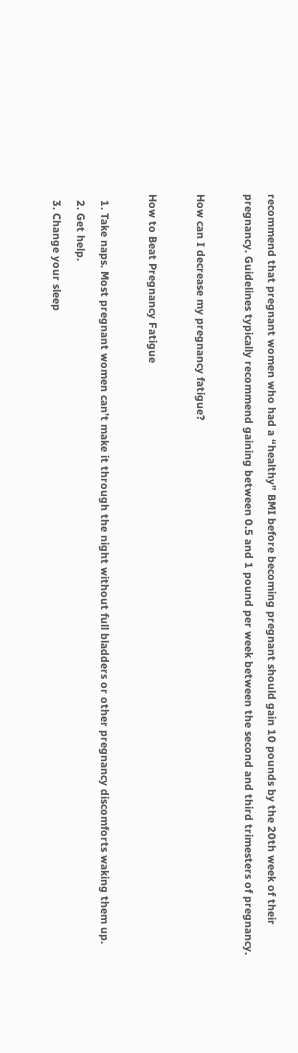recommend that pregnant women who had a “healthy” BMI before becoming pregnant should gain 10 pounds by the 20th week of their pregnancy. Guidelines typically recommend gaining between 0.5 and 1 pound per week between the second and third trimesters of pregnancy.

How can I decrease my pregnancy fatigue?

How to Beat Pregnancy Fatigue

  1. Take naps. Most pregnant women can’t make it through the night without full bladders or other pregnancy discomforts waking them up.
  2. Get help.
  3. Change your sleep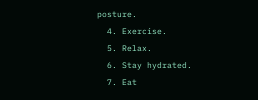posture.
  4. Exercise.
  5. Relax.
  6. Stay hydrated.
  7. Eat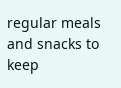regular meals and snacks to keep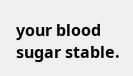your blood sugar stable.